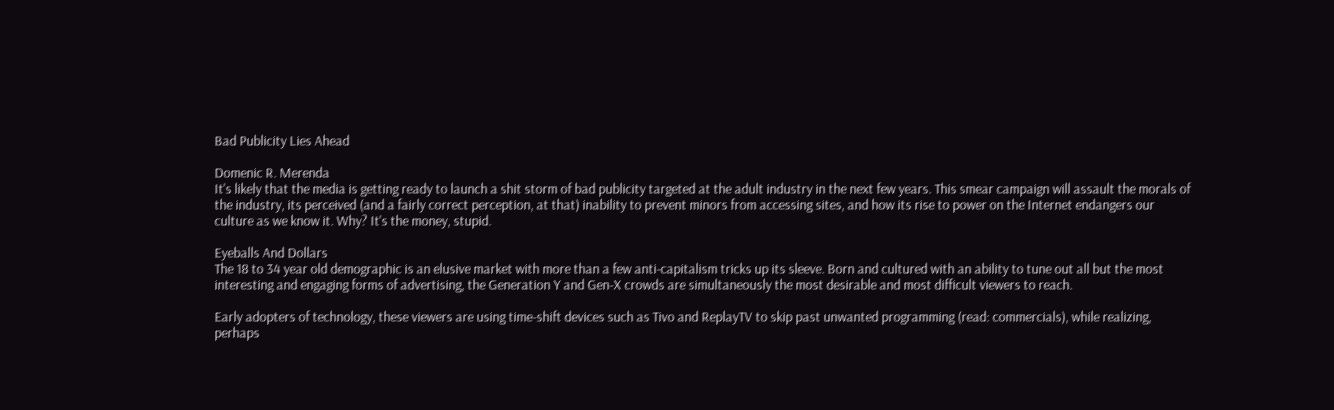Bad Publicity Lies Ahead

Domenic R. Merenda
It's likely that the media is getting ready to launch a shit storm of bad publicity targeted at the adult industry in the next few years. This smear campaign will assault the morals of the industry, its perceived (and a fairly correct perception, at that) inability to prevent minors from accessing sites, and how its rise to power on the Internet endangers our culture as we know it. Why? It's the money, stupid.

Eyeballs And Dollars
The 18 to 34 year old demographic is an elusive market with more than a few anti-capitalism tricks up its sleeve. Born and cultured with an ability to tune out all but the most interesting and engaging forms of advertising, the Generation Y and Gen-X crowds are simultaneously the most desirable and most difficult viewers to reach.

Early adopters of technology, these viewers are using time-shift devices such as Tivo and ReplayTV to skip past unwanted programming (read: commercials), while realizing, perhaps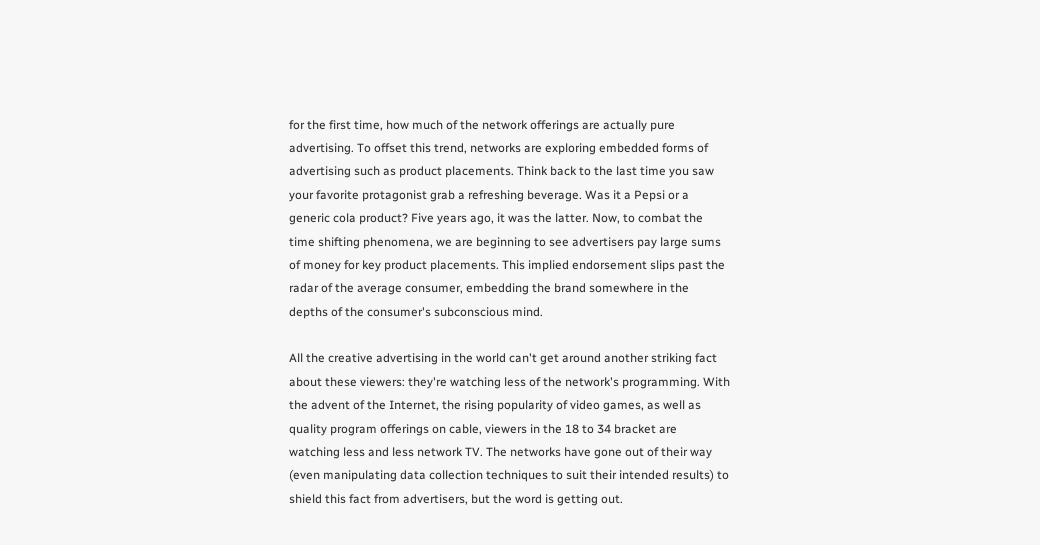for the first time, how much of the network offerings are actually pure advertising. To offset this trend, networks are exploring embedded forms of advertising such as product placements. Think back to the last time you saw your favorite protagonist grab a refreshing beverage. Was it a Pepsi or a generic cola product? Five years ago, it was the latter. Now, to combat the time shifting phenomena, we are beginning to see advertisers pay large sums of money for key product placements. This implied endorsement slips past the radar of the average consumer, embedding the brand somewhere in the depths of the consumer's subconscious mind.

All the creative advertising in the world can't get around another striking fact about these viewers: they're watching less of the network's programming. With the advent of the Internet, the rising popularity of video games, as well as quality program offerings on cable, viewers in the 18 to 34 bracket are watching less and less network TV. The networks have gone out of their way (even manipulating data collection techniques to suit their intended results) to shield this fact from advertisers, but the word is getting out.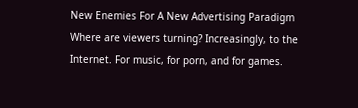New Enemies For A New Advertising Paradigm
Where are viewers turning? Increasingly, to the Internet. For music, for porn, and for games.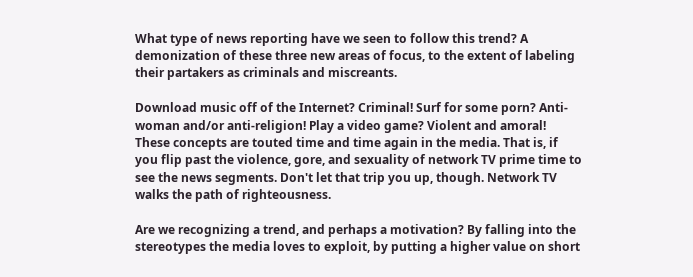What type of news reporting have we seen to follow this trend? A demonization of these three new areas of focus, to the extent of labeling their partakers as criminals and miscreants.

Download music off of the Internet? Criminal! Surf for some porn? Anti-woman and/or anti-religion! Play a video game? Violent and amoral! These concepts are touted time and time again in the media. That is, if you flip past the violence, gore, and sexuality of network TV prime time to see the news segments. Don't let that trip you up, though. Network TV walks the path of righteousness.

Are we recognizing a trend, and perhaps a motivation? By falling into the stereotypes the media loves to exploit, by putting a higher value on short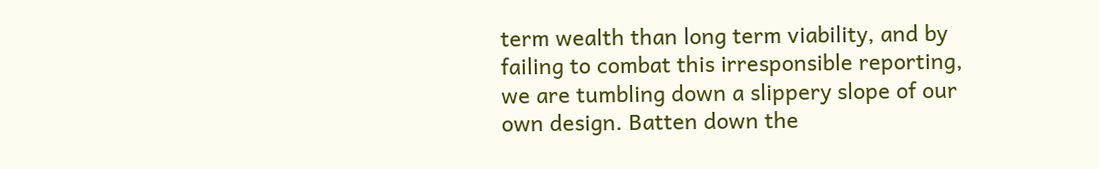term wealth than long term viability, and by failing to combat this irresponsible reporting, we are tumbling down a slippery slope of our own design. Batten down the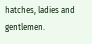hatches, ladies and gentlemen.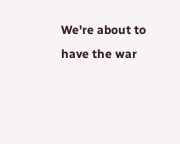We're about to have the war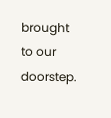brought to our doorstep.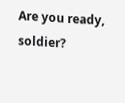Are you ready, soldier?